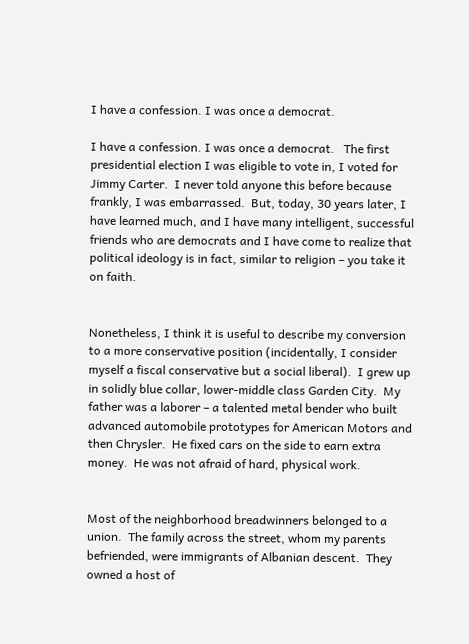I have a confession. I was once a democrat.

I have a confession. I was once a democrat.   The first presidential election I was eligible to vote in, I voted for Jimmy Carter.  I never told anyone this before because frankly, I was embarrassed.  But, today, 30 years later, I have learned much, and I have many intelligent, successful friends who are democrats and I have come to realize that political ideology is in fact, similar to religion – you take it on faith.


Nonetheless, I think it is useful to describe my conversion to a more conservative position (incidentally, I consider myself a fiscal conservative but a social liberal).  I grew up in solidly blue collar, lower-middle class Garden City.  My father was a laborer – a talented metal bender who built advanced automobile prototypes for American Motors and then Chrysler.  He fixed cars on the side to earn extra money.  He was not afraid of hard, physical work.


Most of the neighborhood breadwinners belonged to a union.  The family across the street, whom my parents befriended, were immigrants of Albanian descent.  They owned a host of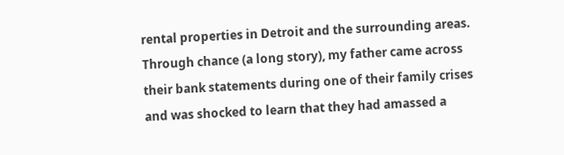rental properties in Detroit and the surrounding areas.  Through chance (a long story), my father came across their bank statements during one of their family crises and was shocked to learn that they had amassed a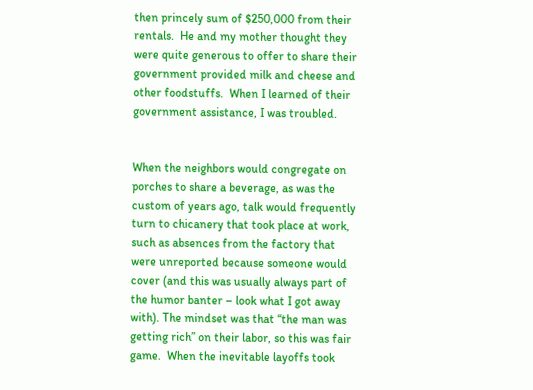then princely sum of $250,000 from their rentals.  He and my mother thought they were quite generous to offer to share their government provided milk and cheese and other foodstuffs.  When I learned of their government assistance, I was troubled.


When the neighbors would congregate on porches to share a beverage, as was the custom of years ago, talk would frequently turn to chicanery that took place at work, such as absences from the factory that were unreported because someone would cover (and this was usually always part of the humor banter – look what I got away with). The mindset was that “the man was getting rich” on their labor, so this was fair game.  When the inevitable layoffs took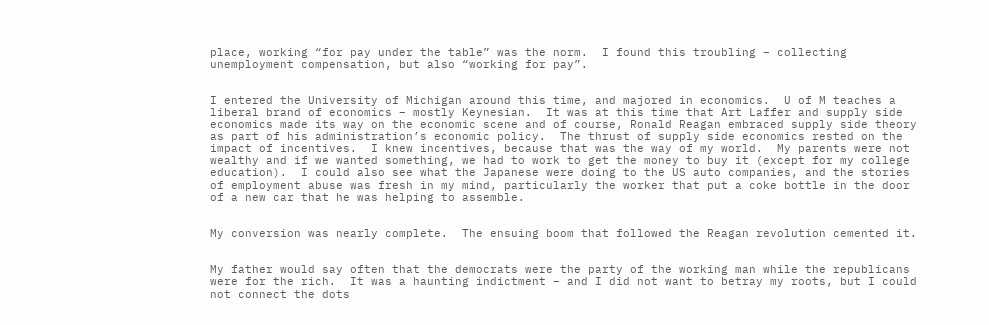place, working “for pay under the table” was the norm.  I found this troubling – collecting unemployment compensation, but also “working for pay”.


I entered the University of Michigan around this time, and majored in economics.  U of M teaches a liberal brand of economics – mostly Keynesian.  It was at this time that Art Laffer and supply side economics made its way on the economic scene and of course, Ronald Reagan embraced supply side theory as part of his administration’s economic policy.  The thrust of supply side economics rested on the impact of incentives.  I knew incentives, because that was the way of my world.  My parents were not wealthy and if we wanted something, we had to work to get the money to buy it (except for my college education).  I could also see what the Japanese were doing to the US auto companies, and the stories of employment abuse was fresh in my mind, particularly the worker that put a coke bottle in the door of a new car that he was helping to assemble.


My conversion was nearly complete.  The ensuing boom that followed the Reagan revolution cemented it.


My father would say often that the democrats were the party of the working man while the republicans were for the rich.  It was a haunting indictment – and I did not want to betray my roots, but I could not connect the dots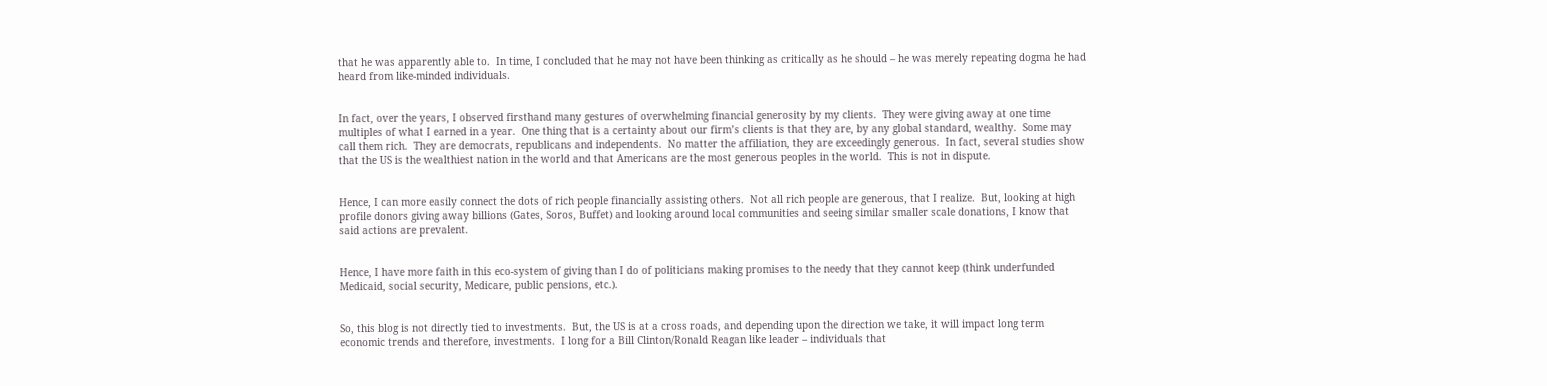that he was apparently able to.  In time, I concluded that he may not have been thinking as critically as he should – he was merely repeating dogma he had heard from like-minded individuals.


In fact, over the years, I observed firsthand many gestures of overwhelming financial generosity by my clients.  They were giving away at one time multiples of what I earned in a year.  One thing that is a certainty about our firm’s clients is that they are, by any global standard, wealthy.  Some may call them rich.  They are democrats, republicans and independents.  No matter the affiliation, they are exceedingly generous.  In fact, several studies show that the US is the wealthiest nation in the world and that Americans are the most generous peoples in the world.  This is not in dispute.


Hence, I can more easily connect the dots of rich people financially assisting others.  Not all rich people are generous, that I realize.  But, looking at high profile donors giving away billions (Gates, Soros, Buffet) and looking around local communities and seeing similar smaller scale donations, I know that said actions are prevalent.


Hence, I have more faith in this eco-system of giving than I do of politicians making promises to the needy that they cannot keep (think underfunded Medicaid, social security, Medicare, public pensions, etc.).


So, this blog is not directly tied to investments.  But, the US is at a cross roads, and depending upon the direction we take, it will impact long term economic trends and therefore, investments.  I long for a Bill Clinton/Ronald Reagan like leader – individuals that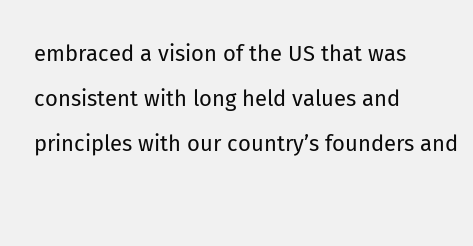embraced a vision of the US that was consistent with long held values and principles with our country’s founders and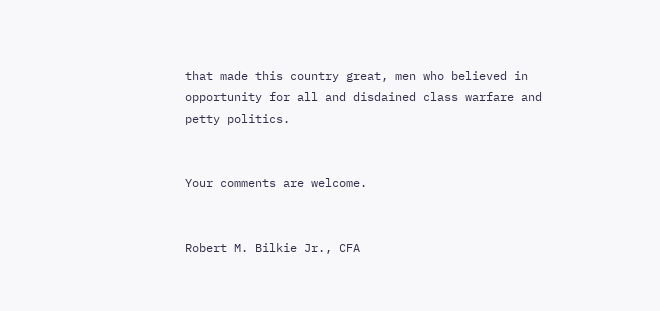that made this country great, men who believed in opportunity for all and disdained class warfare and petty politics.


Your comments are welcome.


Robert M. Bilkie Jr., CFA